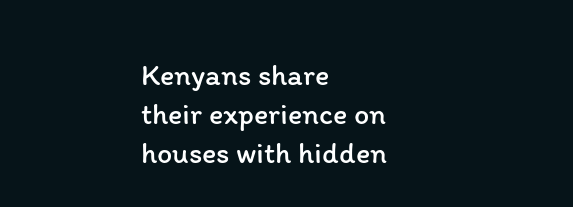Kenyans share their experience on houses with hidden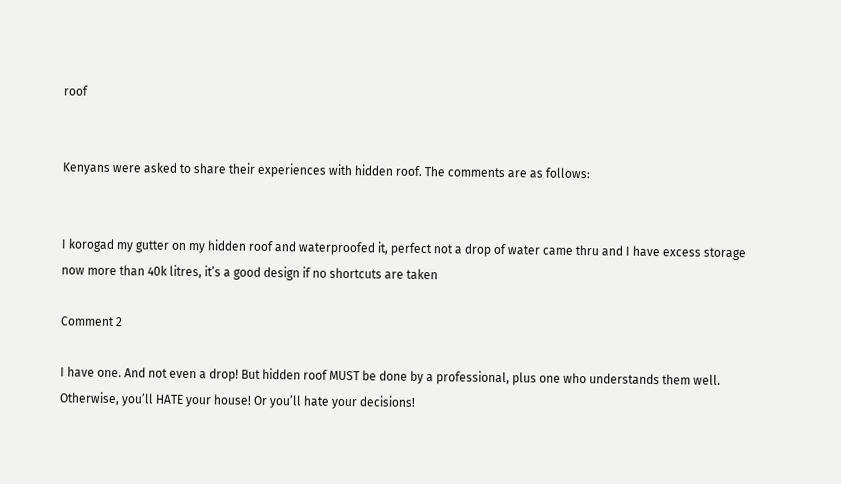roof


Kenyans were asked to share their experiences with hidden roof. The comments are as follows:


I korogad my gutter on my hidden roof and waterproofed it, perfect not a drop of water came thru and I have excess storage now more than 40k litres, it’s a good design if no shortcuts are taken

Comment 2

I have one. And not even a drop! But hidden roof MUST be done by a professional, plus one who understands them well. Otherwise, you’ll HATE your house! Or you’ll hate your decisions!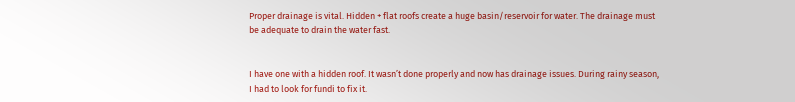Proper drainage is vital. Hidden + flat roofs create a huge basin/reservoir for water. The drainage must be adequate to drain the water fast.


I have one with a hidden roof. It wasn’t done properly and now has drainage issues. During rainy season, I had to look for fundi to fix it.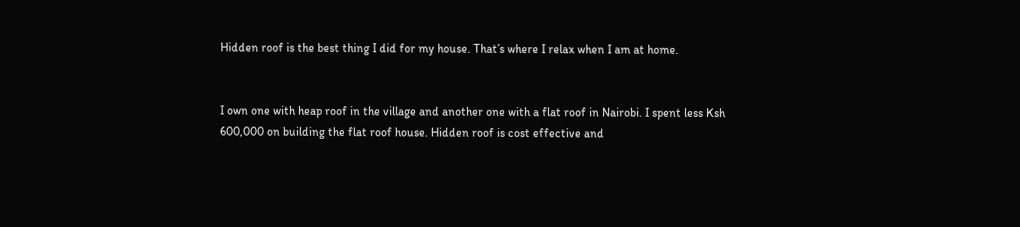Hidden roof is the best thing I did for my house. That’s where I relax when I am at home.


I own one with heap roof in the village and another one with a flat roof in Nairobi. I spent less Ksh 600,000 on building the flat roof house. Hidden roof is cost effective and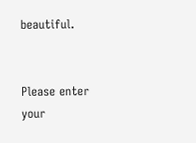beautiful.


Please enter your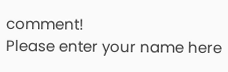comment!
Please enter your name here